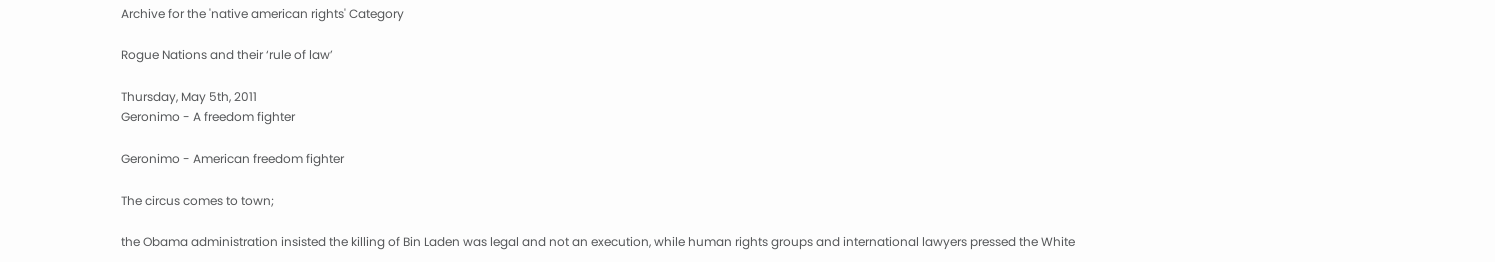Archive for the 'native american rights' Category

Rogue Nations and their ‘rule of law’

Thursday, May 5th, 2011
Geronimo - A freedom fighter

Geronimo - American freedom fighter

The circus comes to town;

the Obama administration insisted the killing of Bin Laden was legal and not an execution, while human rights groups and international lawyers pressed the White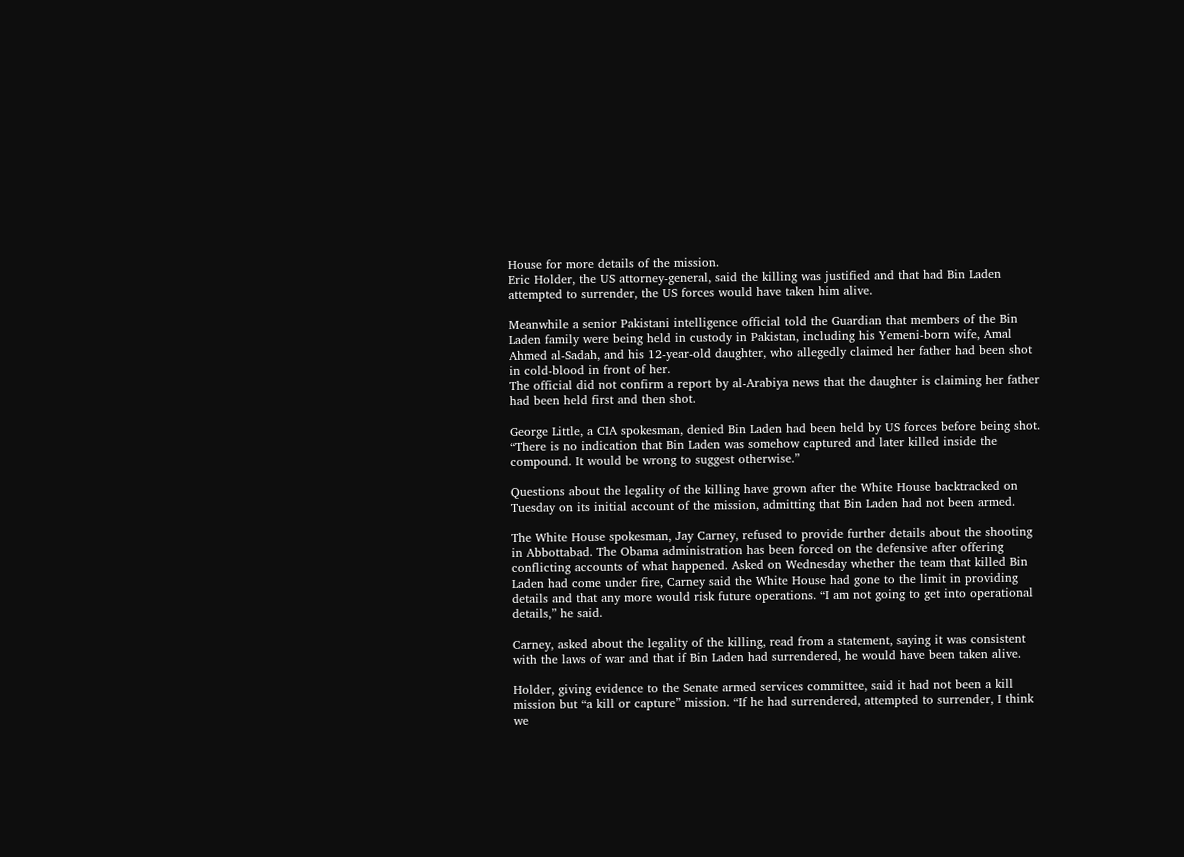House for more details of the mission.
Eric Holder, the US attorney-general, said the killing was justified and that had Bin Laden attempted to surrender, the US forces would have taken him alive.

Meanwhile a senior Pakistani intelligence official told the Guardian that members of the Bin Laden family were being held in custody in Pakistan, including his Yemeni-born wife, Amal Ahmed al-Sadah, and his 12-year-old daughter, who allegedly claimed her father had been shot in cold-blood in front of her.
The official did not confirm a report by al-Arabiya news that the daughter is claiming her father had been held first and then shot.

George Little, a CIA spokesman, denied Bin Laden had been held by US forces before being shot. “There is no indication that Bin Laden was somehow captured and later killed inside the compound. It would be wrong to suggest otherwise.”

Questions about the legality of the killing have grown after the White House backtracked on Tuesday on its initial account of the mission, admitting that Bin Laden had not been armed.

The White House spokesman, Jay Carney, refused to provide further details about the shooting in Abbottabad. The Obama administration has been forced on the defensive after offering conflicting accounts of what happened. Asked on Wednesday whether the team that killed Bin Laden had come under fire, Carney said the White House had gone to the limit in providing details and that any more would risk future operations. “I am not going to get into operational details,” he said.

Carney, asked about the legality of the killing, read from a statement, saying it was consistent with the laws of war and that if Bin Laden had surrendered, he would have been taken alive.

Holder, giving evidence to the Senate armed services committee, said it had not been a kill mission but “a kill or capture” mission. “If he had surrendered, attempted to surrender, I think we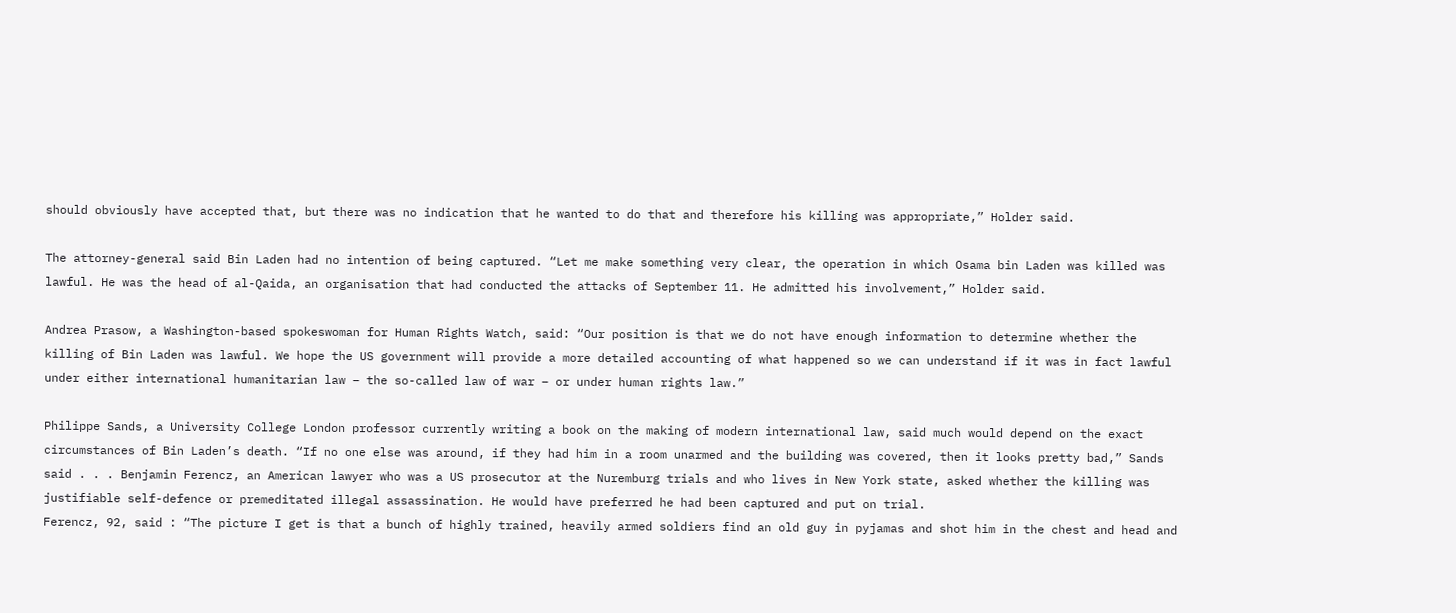should obviously have accepted that, but there was no indication that he wanted to do that and therefore his killing was appropriate,” Holder said.

The attorney-general said Bin Laden had no intention of being captured. “Let me make something very clear, the operation in which Osama bin Laden was killed was lawful. He was the head of al-Qaida, an organisation that had conducted the attacks of September 11. He admitted his involvement,” Holder said.

Andrea Prasow, a Washington-based spokeswoman for Human Rights Watch, said: “Our position is that we do not have enough information to determine whether the killing of Bin Laden was lawful. We hope the US government will provide a more detailed accounting of what happened so we can understand if it was in fact lawful under either international humanitarian law – the so-called law of war – or under human rights law.”

Philippe Sands, a University College London professor currently writing a book on the making of modern international law, said much would depend on the exact circumstances of Bin Laden’s death. “If no one else was around, if they had him in a room unarmed and the building was covered, then it looks pretty bad,” Sands said . . . Benjamin Ferencz, an American lawyer who was a US prosecutor at the Nuremburg trials and who lives in New York state, asked whether the killing was justifiable self-defence or premeditated illegal assassination. He would have preferred he had been captured and put on trial.
Ferencz, 92, said : “The picture I get is that a bunch of highly trained, heavily armed soldiers find an old guy in pyjamas and shot him in the chest and head and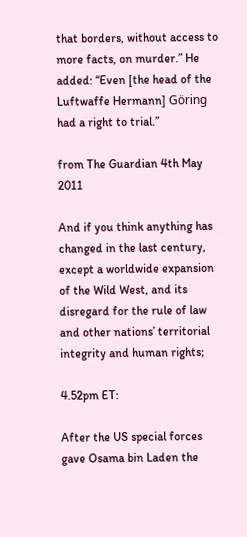that borders, without access to more facts, on murder.” He added: “Even [the head of the Luftwaffe Hermann] Göring had a right to trial.”

from The Guardian 4th May 2011

And if you think anything has changed in the last century, except a worldwide expansion of the Wild West, and its disregard for the rule of law and other nations’ territorial integrity and human rights;

4.52pm ET:

After the US special forces gave Osama bin Laden the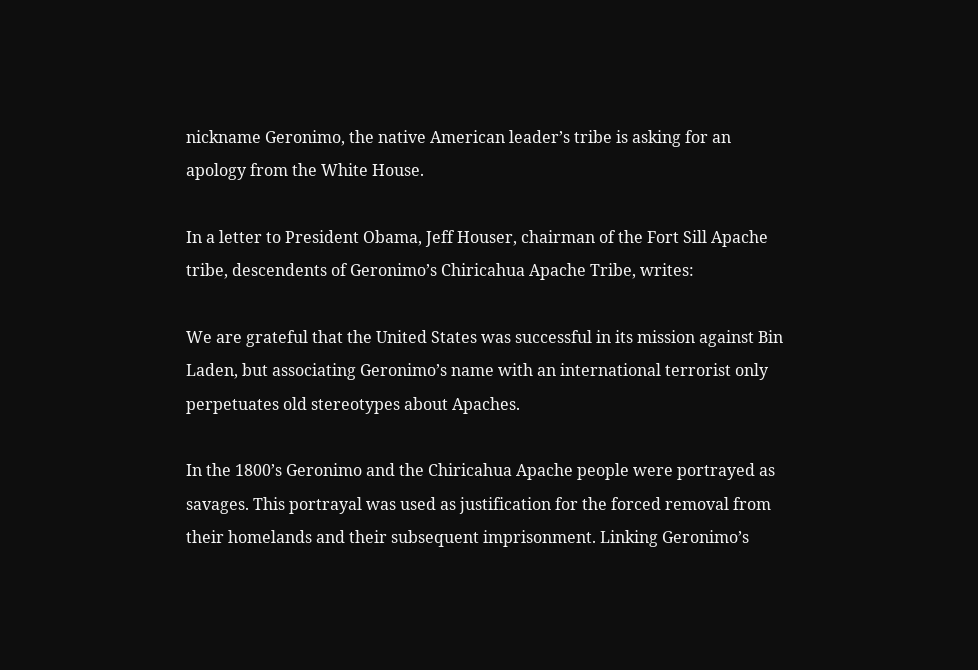nickname Geronimo, the native American leader’s tribe is asking for an apology from the White House.

In a letter to President Obama, Jeff Houser, chairman of the Fort Sill Apache tribe, descendents of Geronimo’s Chiricahua Apache Tribe, writes:

We are grateful that the United States was successful in its mission against Bin Laden, but associating Geronimo’s name with an international terrorist only perpetuates old stereotypes about Apaches.

In the 1800’s Geronimo and the Chiricahua Apache people were portrayed as savages. This portrayal was used as justification for the forced removal from their homelands and their subsequent imprisonment. Linking Geronimo’s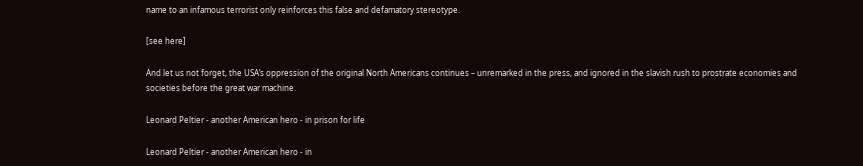name to an infamous terrorist only reinforces this false and defamatory stereotype.

[see here]

And let us not forget, the USA’s oppression of the original North Americans continues – unremarked in the press, and ignored in the slavish rush to prostrate economies and societies before the great war machine.

Leonard Peltier - another American hero - in prison for life

Leonard Peltier - another American hero - in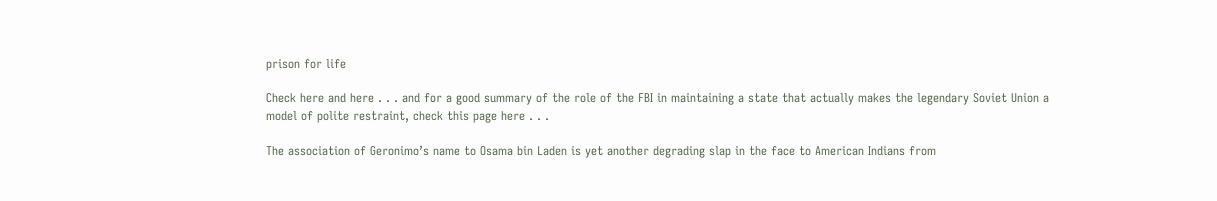prison for life

Check here and here . . . and for a good summary of the role of the FBI in maintaining a state that actually makes the legendary Soviet Union a model of polite restraint, check this page here . . .

The association of Geronimo’s name to Osama bin Laden is yet another degrading slap in the face to American Indians from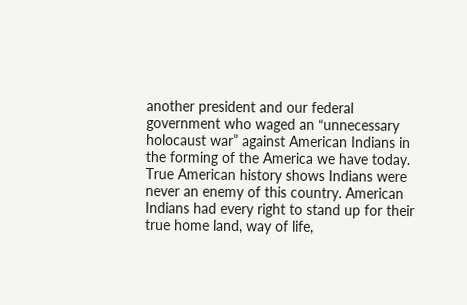another president and our federal government who waged an “unnecessary holocaust war” against American Indians in the forming of the America we have today. True American history shows Indians were never an enemy of this country. American Indians had every right to stand up for their true home land, way of life,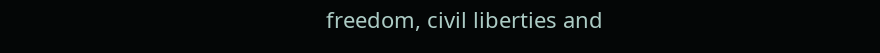freedom, civil liberties and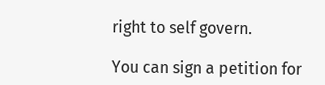right to self govern.

You can sign a petition for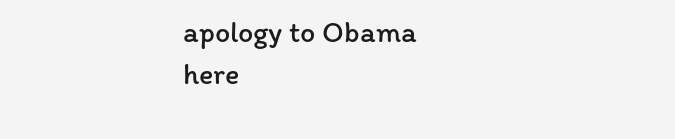apology to Obama here